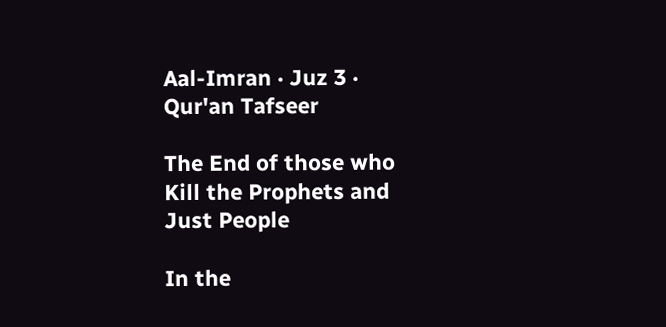Aal-Imran · Juz 3 · Qur'an Tafseer

The End of those who Kill the Prophets and Just People

In the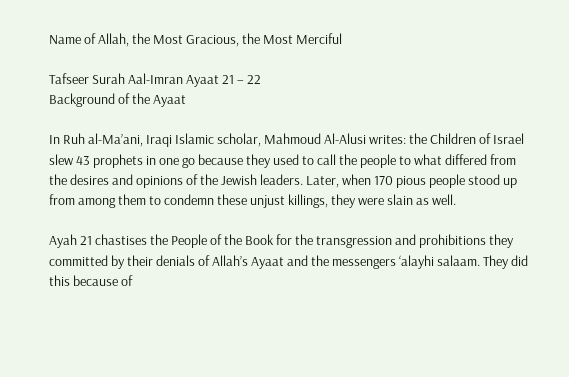Name of Allah, the Most Gracious, the Most Merciful

Tafseer Surah Aal-Imran Ayaat 21 – 22
Background of the Ayaat

In Ruh al-Ma’ani, Iraqi Islamic scholar, Mahmoud Al-Alusi writes: the Children of Israel slew 43 prophets in one go because they used to call the people to what differed from the desires and opinions of the Jewish leaders. Later, when 170 pious people stood up from among them to condemn these unjust killings, they were slain as well.

Ayah 21 chastises the People of the Book for the transgression and prohibitions they committed by their denials of Allah’s Ayaat and the messengers ‘alayhi salaam. They did this because of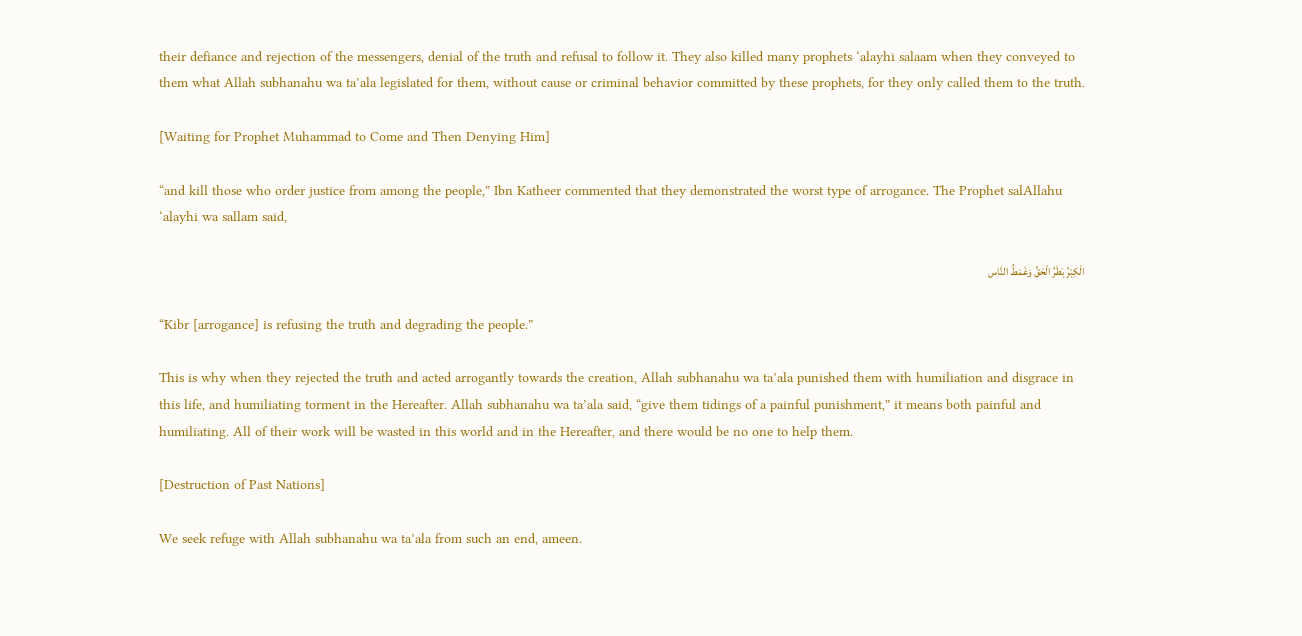their defiance and rejection of the messengers, denial of the truth and refusal to follow it. They also killed many prophets ‘alayhi salaam when they conveyed to them what Allah subhanahu wa ta’ala legislated for them, without cause or criminal behavior committed by these prophets, for they only called them to the truth.

[Waiting for Prophet Muhammad to Come and Then Denying Him]

“and kill those who order justice from among the people,” Ibn Katheer commented that they demonstrated the worst type of arrogance. The Prophet salAllahu ‘alayhi wa sallam said,

الْكِبْرُ بَطَرُ الْحَقِّ وَغَمْطُ النَّاس

“Kibr [arrogance] is refusing the truth and degrading the people.”

This is why when they rejected the truth and acted arrogantly towards the creation, Allah subhanahu wa ta’ala punished them with humiliation and disgrace in this life, and humiliating torment in the Hereafter. Allah subhanahu wa ta’ala said, “give them tidings of a painful punishment,” it means both painful and humiliating. All of their work will be wasted in this world and in the Hereafter, and there would be no one to help them.

[Destruction of Past Nations]

We seek refuge with Allah subhanahu wa ta’ala from such an end, ameen.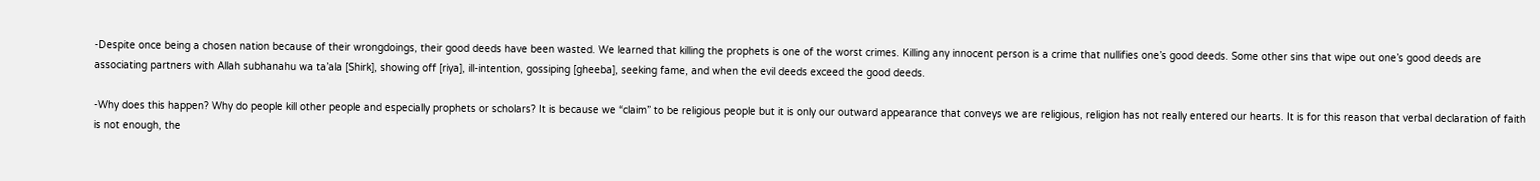-Despite once being a chosen nation because of their wrongdoings, their good deeds have been wasted. We learned that killing the prophets is one of the worst crimes. Killing any innocent person is a crime that nullifies one’s good deeds. Some other sins that wipe out one’s good deeds are associating partners with Allah subhanahu wa ta’ala [Shirk], showing off [riya], ill-intention, gossiping [gheeba], seeking fame, and when the evil deeds exceed the good deeds.

-Why does this happen? Why do people kill other people and especially prophets or scholars? It is because we “claim” to be religious people but it is only our outward appearance that conveys we are religious, religion has not really entered our hearts. It is for this reason that verbal declaration of faith is not enough, the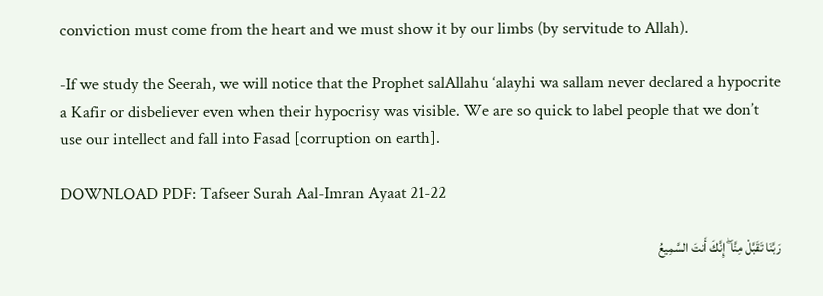conviction must come from the heart and we must show it by our limbs (by servitude to Allah).

-If we study the Seerah, we will notice that the Prophet salAllahu ‘alayhi wa sallam never declared a hypocrite a Kafir or disbeliever even when their hypocrisy was visible. We are so quick to label people that we don’t use our intellect and fall into Fasad [corruption on earth].

DOWNLOAD PDF: Tafseer Surah Aal-Imran Ayaat 21-22

رَبَّنَا تَقَبَّلْ مِنَّا ۖ إِنَّكَ أَنتَ السَّمِيعُ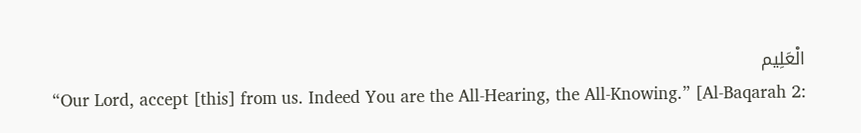الْعَلِيم
“Our Lord, accept [this] from us. Indeed You are the All-Hearing, the All-Knowing.” [Al-Baqarah 2: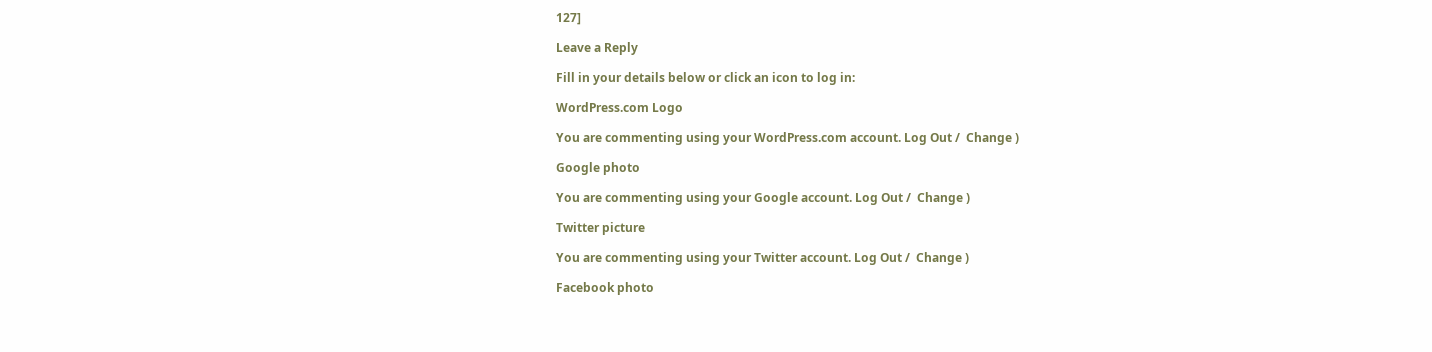127]

Leave a Reply

Fill in your details below or click an icon to log in:

WordPress.com Logo

You are commenting using your WordPress.com account. Log Out /  Change )

Google photo

You are commenting using your Google account. Log Out /  Change )

Twitter picture

You are commenting using your Twitter account. Log Out /  Change )

Facebook photo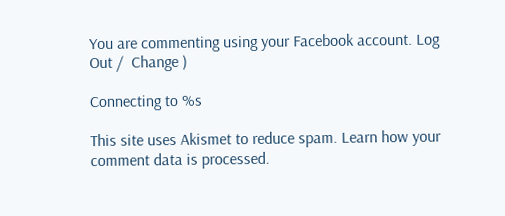You are commenting using your Facebook account. Log Out /  Change )

Connecting to %s

This site uses Akismet to reduce spam. Learn how your comment data is processed.